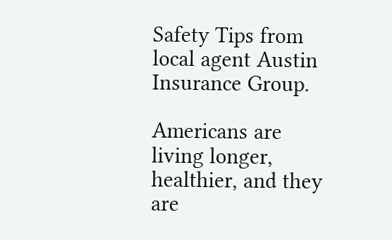Safety Tips from local agent Austin Insurance Group.

Americans are living longer, healthier, and they are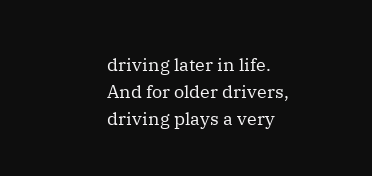driving later in life.  And for older drivers, driving plays a very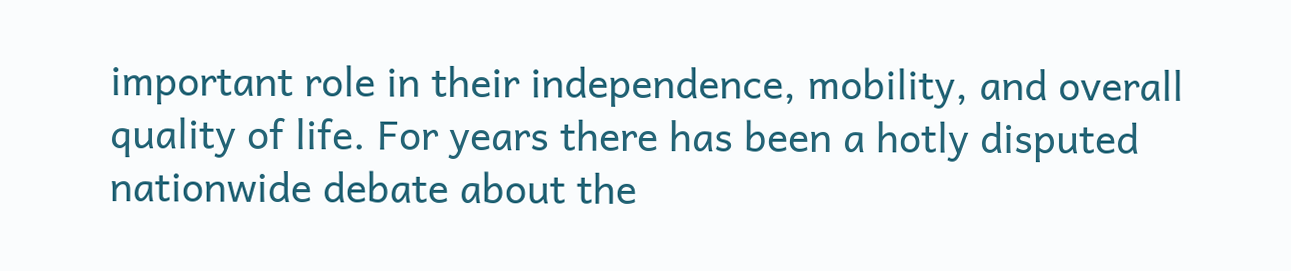important role in their independence, mobility, and overall quality of life. For years there has been a hotly disputed nationwide debate about the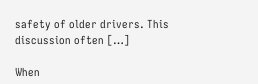safety of older drivers. This discussion often […]

When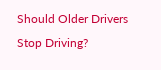Should Older Drivers Stop Driving?